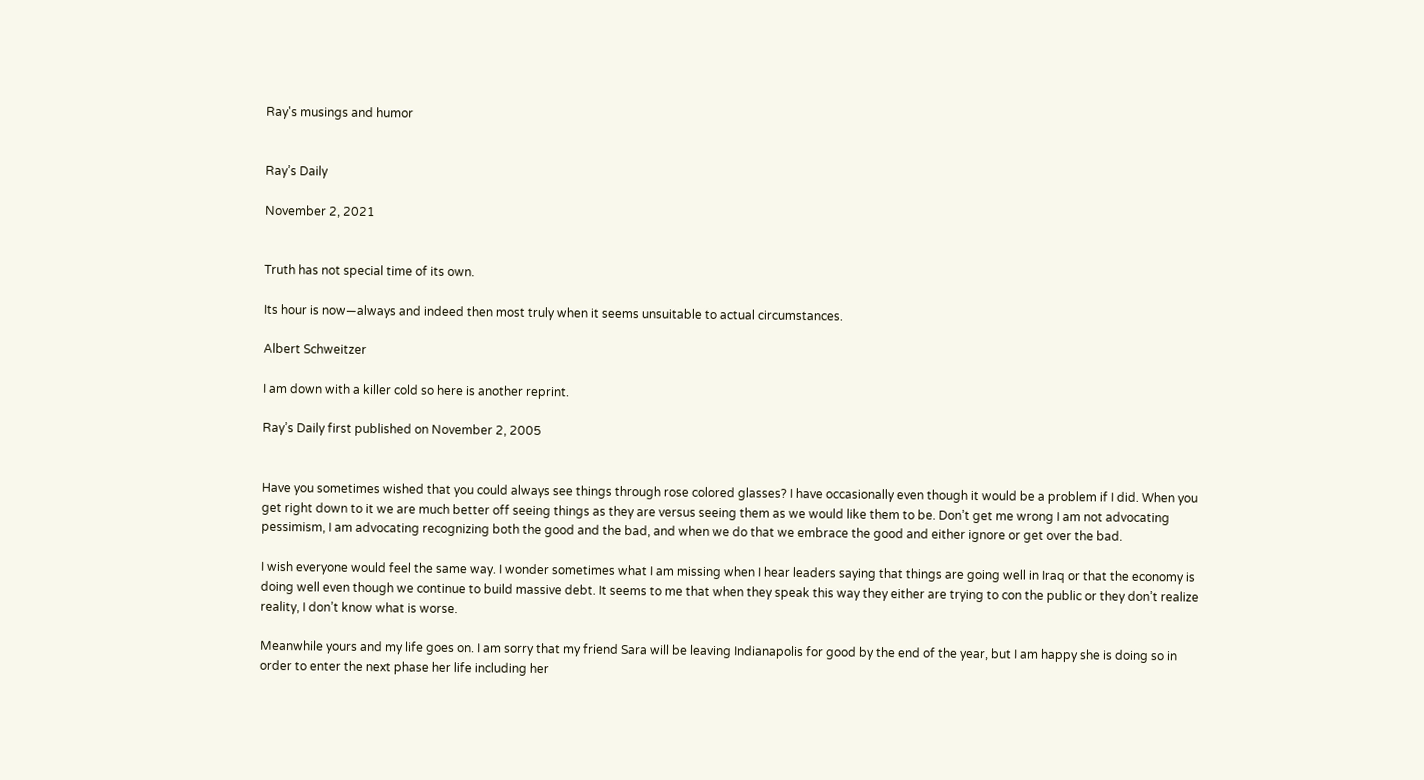Ray's musings and humor


Ray’s Daily

November 2, 2021


Truth has not special time of its own.

Its hour is now—always and indeed then most truly when it seems unsuitable to actual circumstances.

Albert Schweitzer

I am down with a killer cold so here is another reprint.

Ray’s Daily first published on November 2, 2005


Have you sometimes wished that you could always see things through rose colored glasses? I have occasionally even though it would be a problem if I did. When you get right down to it we are much better off seeing things as they are versus seeing them as we would like them to be. Don’t get me wrong I am not advocating pessimism, I am advocating recognizing both the good and the bad, and when we do that we embrace the good and either ignore or get over the bad.

I wish everyone would feel the same way. I wonder sometimes what I am missing when I hear leaders saying that things are going well in Iraq or that the economy is doing well even though we continue to build massive debt. It seems to me that when they speak this way they either are trying to con the public or they don’t realize reality, I don’t know what is worse.

Meanwhile yours and my life goes on. I am sorry that my friend Sara will be leaving Indianapolis for good by the end of the year, but I am happy she is doing so in order to enter the next phase her life including her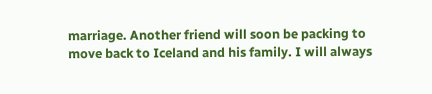marriage. Another friend will soon be packing to move back to Iceland and his family. I will always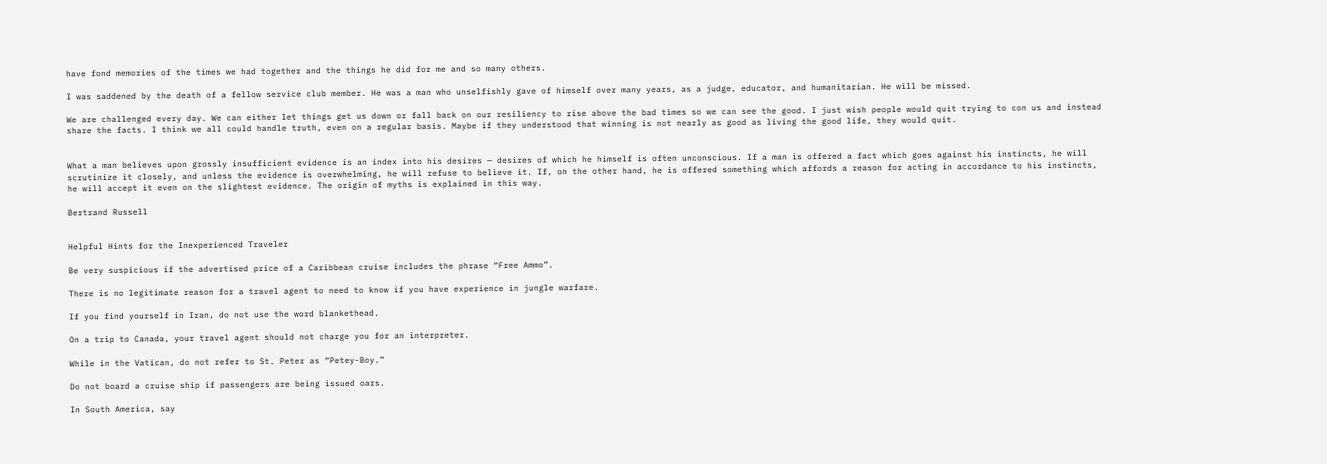have fond memories of the times we had together and the things he did for me and so many others.

I was saddened by the death of a fellow service club member. He was a man who unselfishly gave of himself over many years, as a judge, educator, and humanitarian. He will be missed.

We are challenged every day. We can either let things get us down or fall back on our resiliency to rise above the bad times so we can see the good. I just wish people would quit trying to con us and instead share the facts. I think we all could handle truth, even on a regular basis. Maybe if they understood that winning is not nearly as good as living the good life, they would quit.


What a man believes upon grossly insufficient evidence is an index into his desires — desires of which he himself is often unconscious. If a man is offered a fact which goes against his instincts, he will scrutinize it closely, and unless the evidence is overwhelming, he will refuse to believe it. If, on the other hand, he is offered something which affords a reason for acting in accordance to his instincts, he will accept it even on the slightest evidence. The origin of myths is explained in this way.

Bertrand Russell


Helpful Hints for the Inexperienced Traveler

Be very suspicious if the advertised price of a Caribbean cruise includes the phrase “Free Ammo”.

There is no legitimate reason for a travel agent to need to know if you have experience in jungle warfare.

If you find yourself in Iran, do not use the word blankethead.

On a trip to Canada, your travel agent should not charge you for an interpreter.

While in the Vatican, do not refer to St. Peter as “Petey-Boy.”

Do not board a cruise ship if passengers are being issued oars.

In South America, say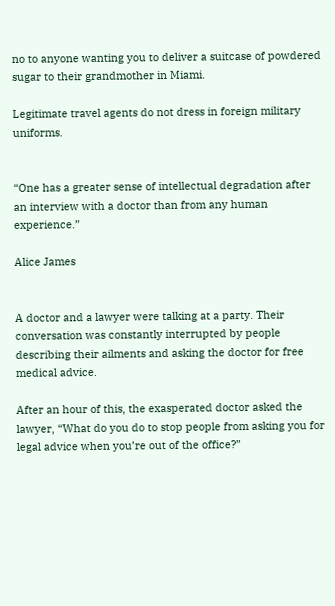no to anyone wanting you to deliver a suitcase of powdered sugar to their grandmother in Miami.

Legitimate travel agents do not dress in foreign military uniforms.


“One has a greater sense of intellectual degradation after an interview with a doctor than from any human experience.”

Alice James


A doctor and a lawyer were talking at a party. Their conversation was constantly interrupted by people describing their ailments and asking the doctor for free medical advice.

After an hour of this, the exasperated doctor asked the lawyer, “What do you do to stop people from asking you for legal advice when you’re out of the office?”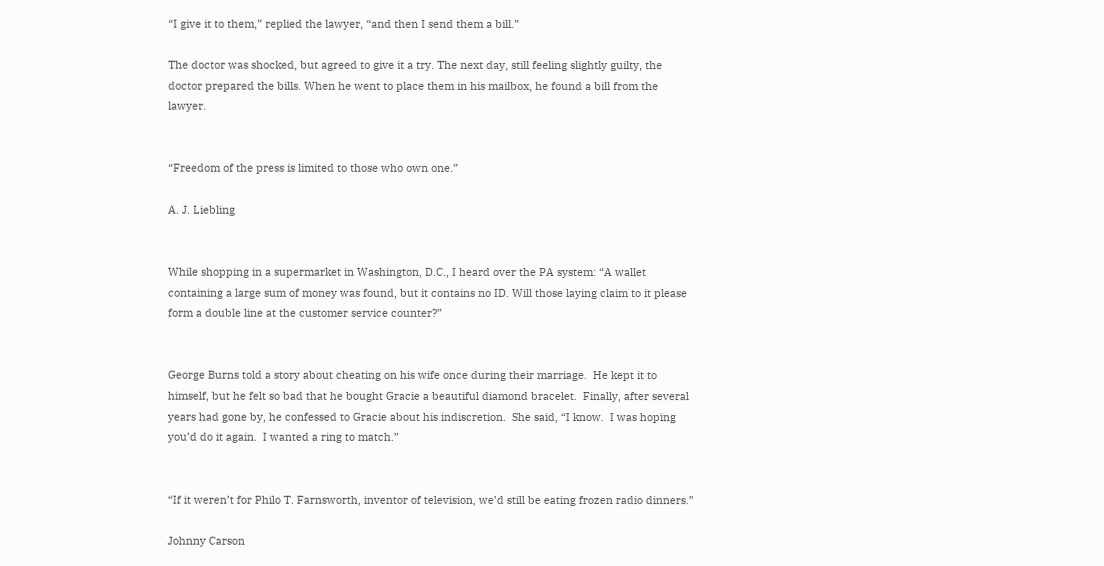“I give it to them,” replied the lawyer, “and then I send them a bill.”

The doctor was shocked, but agreed to give it a try. The next day, still feeling slightly guilty, the doctor prepared the bills. When he went to place them in his mailbox, he found a bill from the lawyer.


“Freedom of the press is limited to those who own one.”

A. J. Liebling


While shopping in a supermarket in Washington, D.C., I heard over the PA system: “A wallet containing a large sum of money was found, but it contains no ID. Will those laying claim to it please form a double line at the customer service counter?”


George Burns told a story about cheating on his wife once during their marriage.  He kept it to himself, but he felt so bad that he bought Gracie a beautiful diamond bracelet.  Finally, after several years had gone by, he confessed to Gracie about his indiscretion.  She said, “I know.  I was hoping you’d do it again.  I wanted a ring to match.”


“If it weren’t for Philo T. Farnsworth, inventor of television, we’d still be eating frozen radio dinners.”

Johnny Carson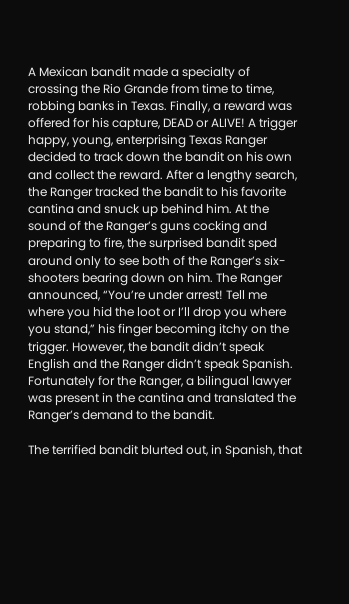A Mexican bandit made a specialty of crossing the Rio Grande from time to time, robbing banks in Texas. Finally, a reward was offered for his capture, DEAD or ALIVE! A trigger happy, young, enterprising Texas Ranger decided to track down the bandit on his own and collect the reward. After a lengthy search, the Ranger tracked the bandit to his favorite cantina and snuck up behind him. At the sound of the Ranger’s guns cocking and preparing to fire, the surprised bandit sped around only to see both of the Ranger’s six-shooters bearing down on him. The Ranger announced, “You’re under arrest! Tell me where you hid the loot or I’ll drop you where you stand,” his finger becoming itchy on the trigger. However, the bandit didn’t speak English and the Ranger didn’t speak Spanish. Fortunately for the Ranger, a bilingual lawyer was present in the cantina and translated the Ranger’s demand to the bandit.

The terrified bandit blurted out, in Spanish, that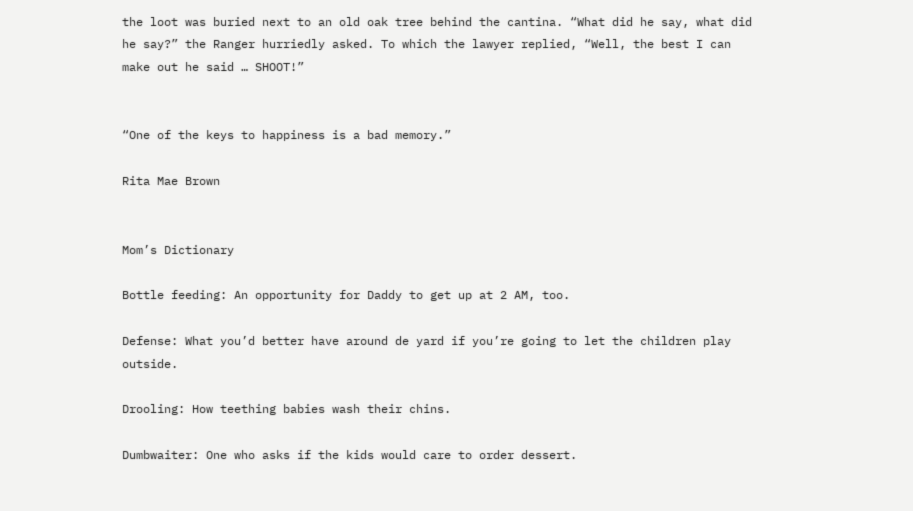the loot was buried next to an old oak tree behind the cantina. “What did he say, what did he say?” the Ranger hurriedly asked. To which the lawyer replied, “Well, the best I can make out he said … SHOOT!”


“One of the keys to happiness is a bad memory.”

Rita Mae Brown


Mom’s Dictionary

Bottle feeding: An opportunity for Daddy to get up at 2 AM, too.

Defense: What you’d better have around de yard if you’re going to let the children play outside.

Drooling: How teething babies wash their chins.

Dumbwaiter: One who asks if the kids would care to order dessert.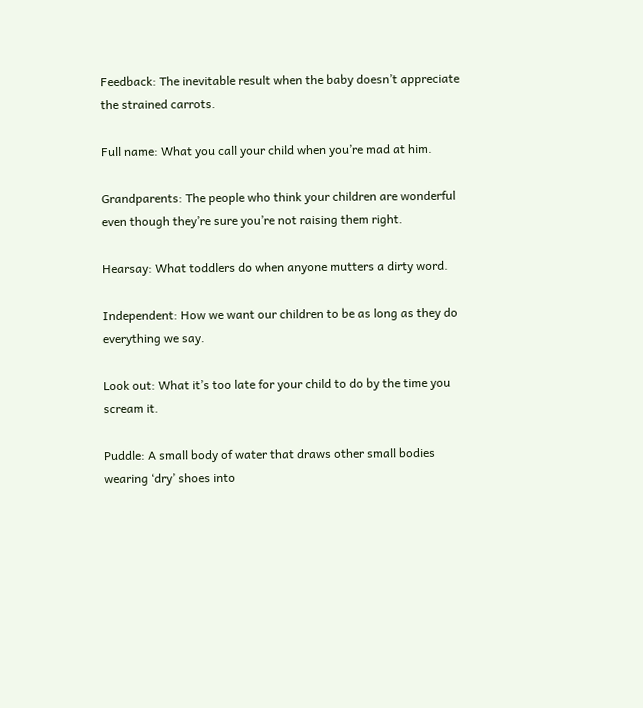Feedback: The inevitable result when the baby doesn’t appreciate the strained carrots.

Full name: What you call your child when you’re mad at him.

Grandparents: The people who think your children are wonderful even though they’re sure you’re not raising them right.

Hearsay: What toddlers do when anyone mutters a dirty word.

Independent: How we want our children to be as long as they do everything we say.

Look out: What it’s too late for your child to do by the time you scream it.

Puddle: A small body of water that draws other small bodies wearing ‘dry’ shoes into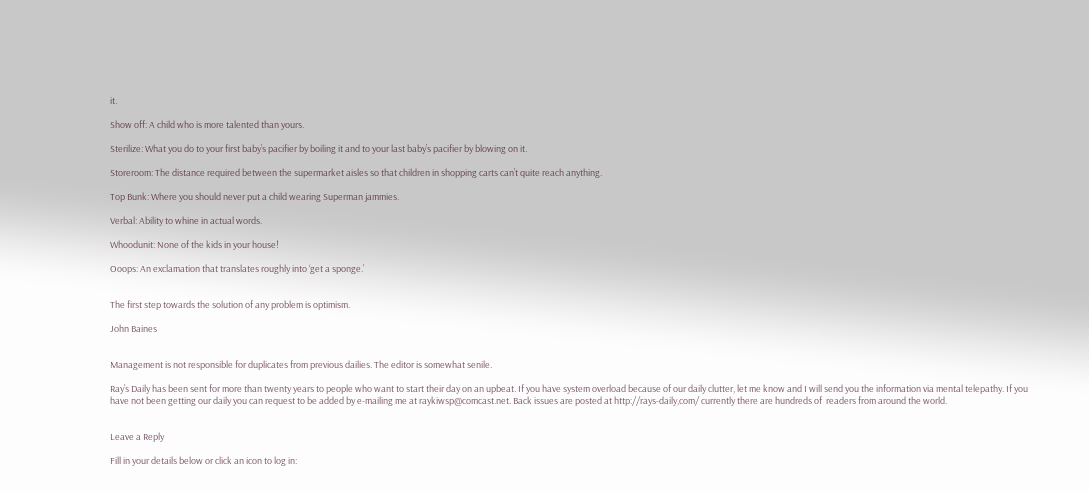it.

Show off: A child who is more talented than yours.

Sterilize: What you do to your first baby’s pacifier by boiling it and to your last baby’s pacifier by blowing on it.

Storeroom: The distance required between the supermarket aisles so that children in shopping carts can’t quite reach anything.

Top Bunk: Where you should never put a child wearing Superman jammies.

Verbal: Ability to whine in actual words.

Whoodunit: None of the kids in your house!

Ooops: An exclamation that translates roughly into ‘get a sponge.’


The first step towards the solution of any problem is optimism.

John Baines


Management is not responsible for duplicates from previous dailies. The editor is somewhat senile.

Ray’s Daily has been sent for more than twenty years to people who want to start their day on an upbeat. If you have system overload because of our daily clutter, let me know and I will send you the information via mental telepathy. If you have not been getting our daily you can request to be added by e-mailing me at raykiwsp@comcast.net. Back issues are posted at http://rays-daily,com/ currently there are hundreds of  readers from around the world.


Leave a Reply

Fill in your details below or click an icon to log in: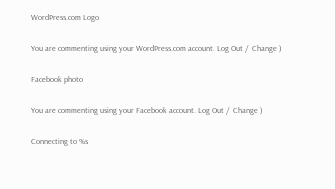WordPress.com Logo

You are commenting using your WordPress.com account. Log Out /  Change )

Facebook photo

You are commenting using your Facebook account. Log Out /  Change )

Connecting to %s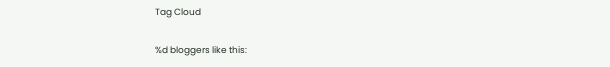Tag Cloud

%d bloggers like this: